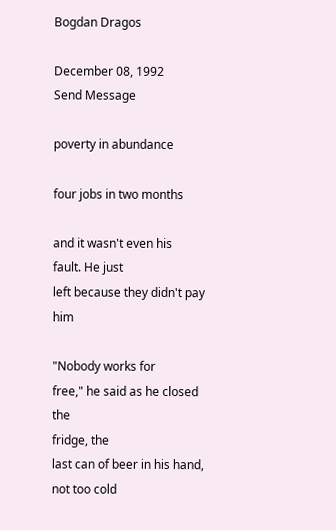Bogdan Dragos

December 08, 1992
Send Message

poverty in abundance

four jobs in two months

and it wasn't even his
fault. He just
left because they didn't pay him

"Nobody works for
free," he said as he closed the
fridge, the
last can of beer in his hand,
not too cold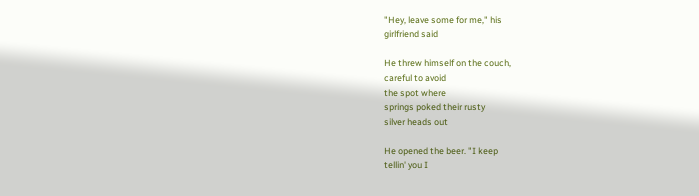"Hey, leave some for me," his
girlfriend said

He threw himself on the couch,
careful to avoid
the spot where
springs poked their rusty
silver heads out

He opened the beer. "I keep
tellin' you I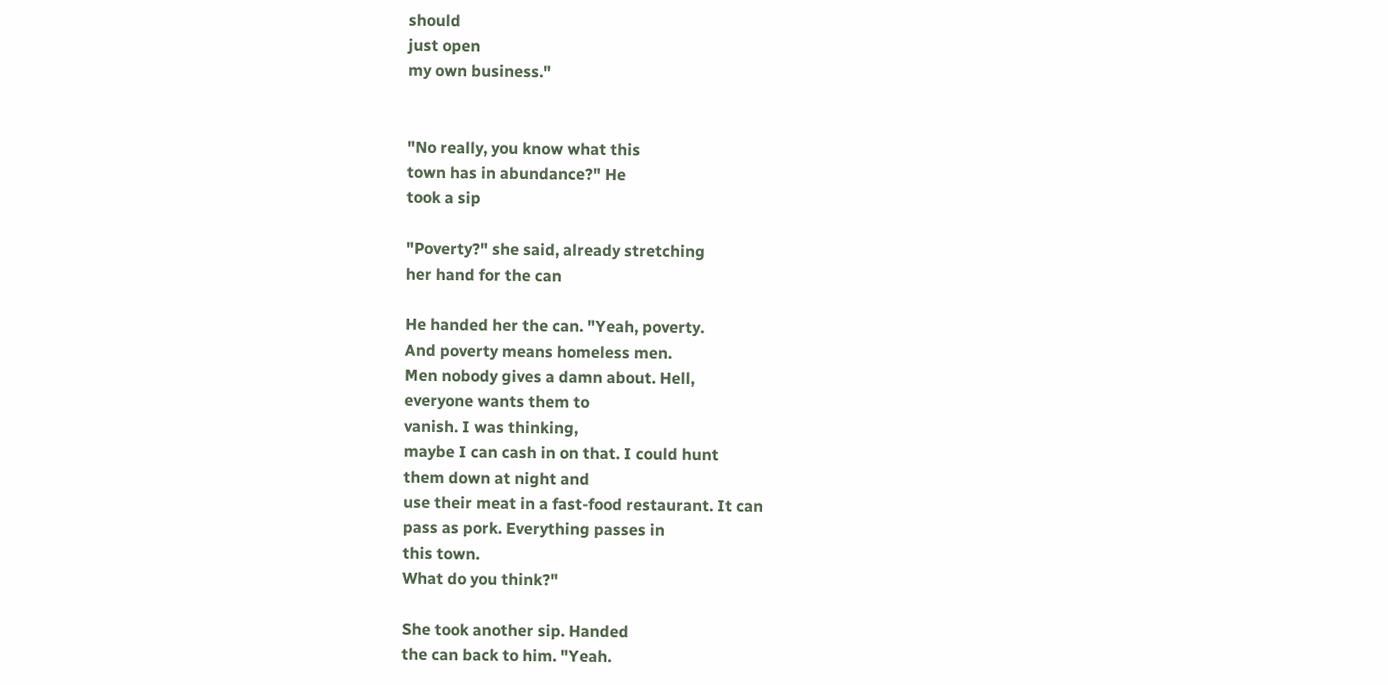should
just open
my own business."


"No really, you know what this
town has in abundance?" He
took a sip

"Poverty?" she said, already stretching
her hand for the can

He handed her the can. "Yeah, poverty.
And poverty means homeless men.
Men nobody gives a damn about. Hell,
everyone wants them to
vanish. I was thinking,
maybe I can cash in on that. I could hunt
them down at night and
use their meat in a fast-food restaurant. It can
pass as pork. Everything passes in
this town.
What do you think?"

She took another sip. Handed
the can back to him. "Yeah.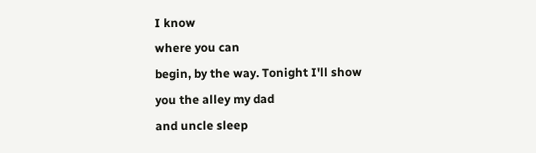I know
where you can
begin, by the way. Tonight I'll show
you the alley my dad
and uncle sleep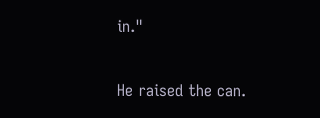in."

He raised the can.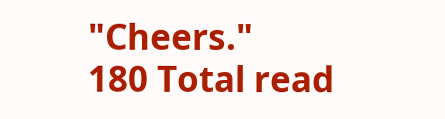"Cheers."
180 Total read